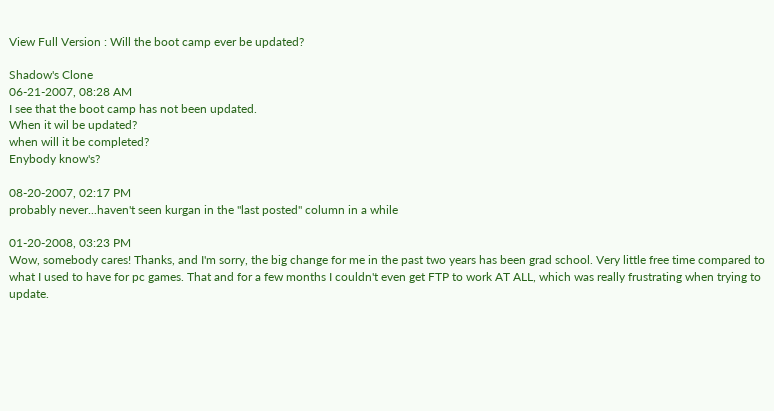View Full Version : Will the boot camp ever be updated?

Shadow's Clone
06-21-2007, 08:28 AM
I see that the boot camp has not been updated.
When it wil be updated?
when will it be completed?
Enybody know's?

08-20-2007, 02:17 PM
probably never...haven't seen kurgan in the "last posted" column in a while

01-20-2008, 03:23 PM
Wow, somebody cares! Thanks, and I'm sorry, the big change for me in the past two years has been grad school. Very little free time compared to what I used to have for pc games. That and for a few months I couldn't even get FTP to work AT ALL, which was really frustrating when trying to update.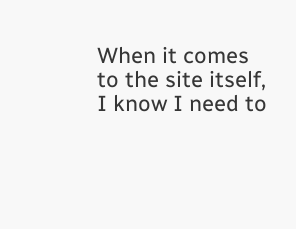When it comes to the site itself, I know I need to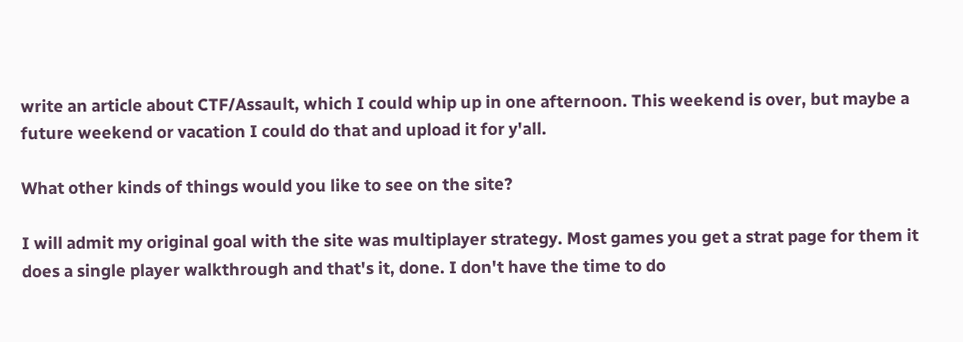write an article about CTF/Assault, which I could whip up in one afternoon. This weekend is over, but maybe a future weekend or vacation I could do that and upload it for y'all.

What other kinds of things would you like to see on the site?

I will admit my original goal with the site was multiplayer strategy. Most games you get a strat page for them it does a single player walkthrough and that's it, done. I don't have the time to do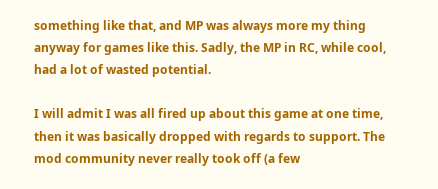something like that, and MP was always more my thing anyway for games like this. Sadly, the MP in RC, while cool, had a lot of wasted potential.

I will admit I was all fired up about this game at one time, then it was basically dropped with regards to support. The mod community never really took off (a few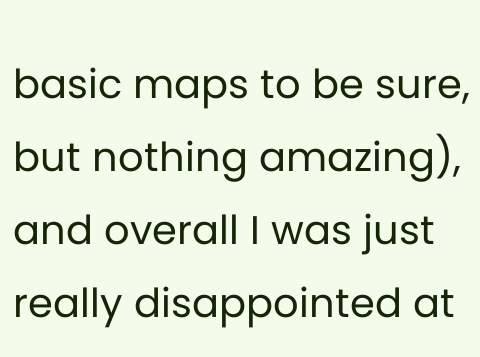basic maps to be sure, but nothing amazing), and overall I was just really disappointed at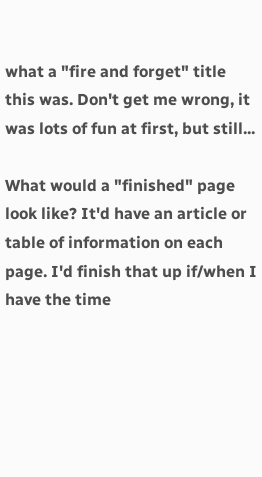what a "fire and forget" title this was. Don't get me wrong, it was lots of fun at first, but still...

What would a "finished" page look like? It'd have an article or table of information on each page. I'd finish that up if/when I have the time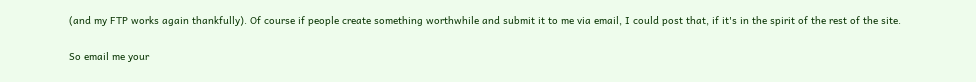(and my FTP works again thankfully). Of course if people create something worthwhile and submit it to me via email, I could post that, if it's in the spirit of the rest of the site.

So email me your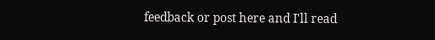feedback or post here and I'll read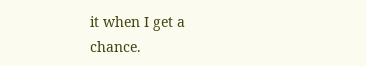it when I get a chance.